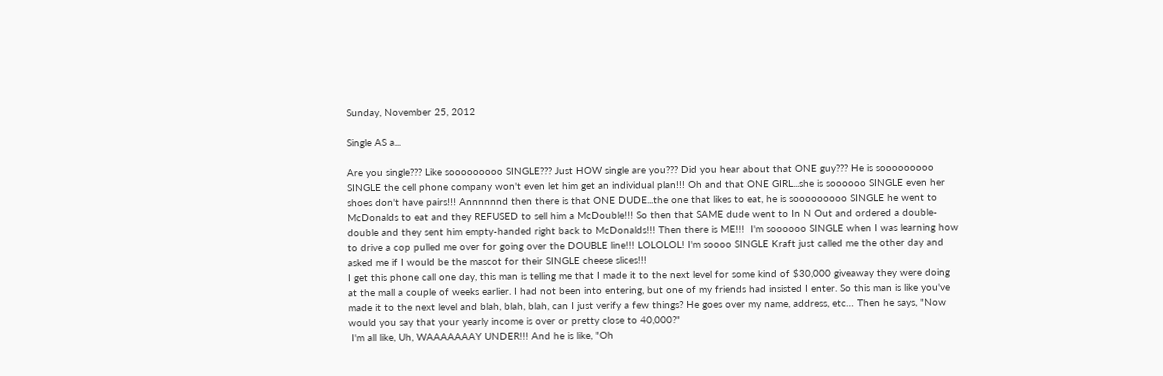Sunday, November 25, 2012

Single AS a...

Are you single??? Like sooooooooo SINGLE??? Just HOW single are you??? Did you hear about that ONE guy??? He is sooooooooo SINGLE the cell phone company won't even let him get an individual plan!!! Oh and that ONE GIRL...she is soooooo SINGLE even her shoes don't have pairs!!! Annnnnnd then there is that ONE DUDE...the one that likes to eat, he is sooooooooo SINGLE he went to McDonalds to eat and they REFUSED to sell him a McDouble!!! So then that SAME dude went to In N Out and ordered a double-double and they sent him empty-handed right back to McDonalds!!! Then there is ME!!!  I'm soooooo SINGLE when I was learning how to drive a cop pulled me over for going over the DOUBLE line!!! LOLOLOL! I'm soooo SINGLE Kraft just called me the other day and asked me if I would be the mascot for their SINGLE cheese slices!!!
I get this phone call one day, this man is telling me that I made it to the next level for some kind of $30,000 giveaway they were doing at the mall a couple of weeks earlier. I had not been into entering, but one of my friends had insisted I enter. So this man is like you've made it to the next level and blah, blah, blah, can I just verify a few things? He goes over my name, address, etc… Then he says, "Now would you say that your yearly income is over or pretty close to 40,000?"
 I'm all like, Uh, WAAAAAAAY UNDER!!! And he is like, "Oh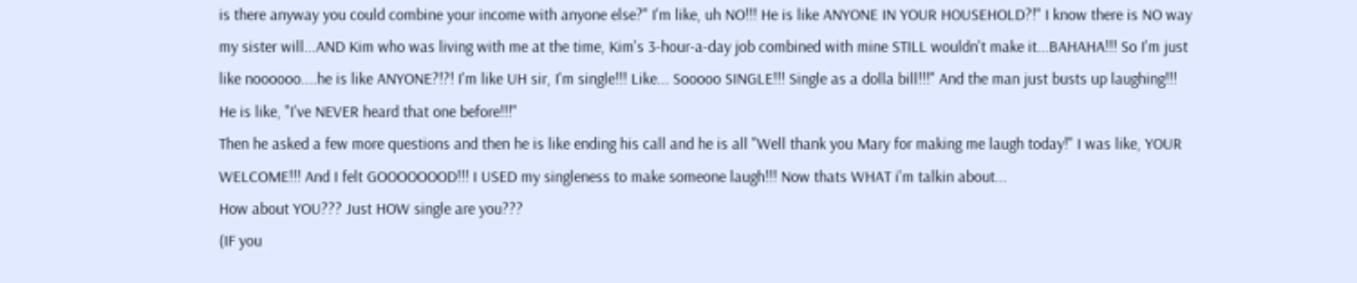is there anyway you could combine your income with anyone else?" I'm like, uh NO!!! He is like ANYONE IN YOUR HOUSEHOLD?!" I know there is NO way my sister will...AND Kim who was living with me at the time, Kim's 3-hour-a-day job combined with mine STILL wouldn't make it...BAHAHA!!! So I'm just like noooooo....he is like ANYONE?!?! I'm like UH sir, I'm single!!! Like... Sooooo SINGLE!!! Single as a dolla bill!!!" And the man just busts up laughing!!! He is like, "I've NEVER heard that one before!!!"
Then he asked a few more questions and then he is like ending his call and he is all "Well thank you Mary for making me laugh today!" I was like, YOUR WELCOME!!! And I felt GOOOOOOOD!!! I USED my singleness to make someone laugh!!! Now thats WHAT i'm talkin about...
How about YOU??? Just HOW single are you???
(IF you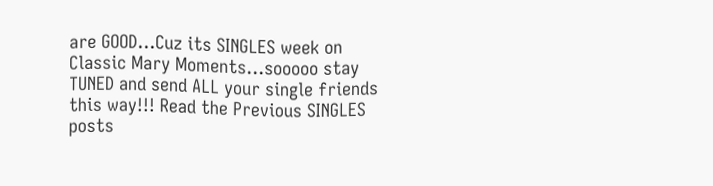are GOOD...Cuz its SINGLES week on Classic Mary Moments...sooooo stay TUNED and send ALL your single friends this way!!! Read the Previous SINGLES posts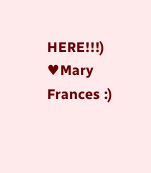HERE!!!)
♥Mary Frances :)